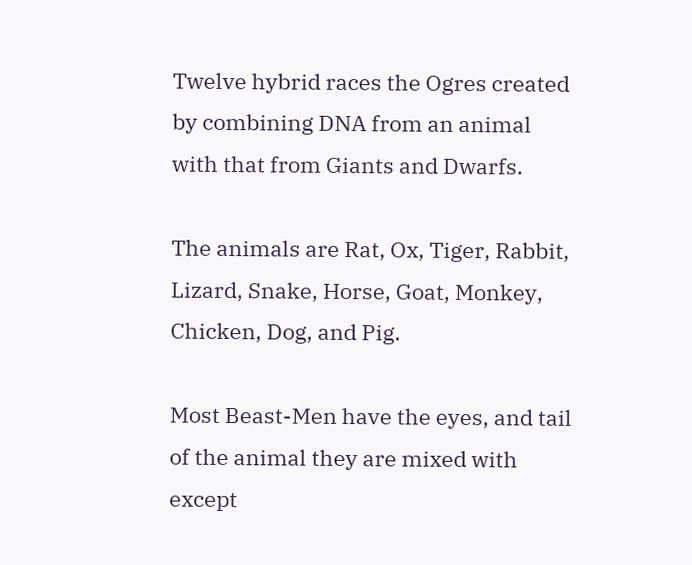Twelve hybrid races the Ogres created by combining DNA from an animal with that from Giants and Dwarfs.

The animals are Rat, Ox, Tiger, Rabbit, Lizard, Snake, Horse, Goat, Monkey, Chicken, Dog, and Pig.

Most Beast-Men have the eyes, and tail of the animal they are mixed with except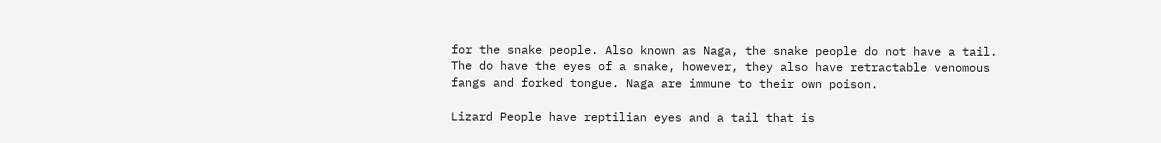for the snake people. Also known as Naga, the snake people do not have a tail. The do have the eyes of a snake, however, they also have retractable venomous fangs and forked tongue. Naga are immune to their own poison.

Lizard People have reptilian eyes and a tail that is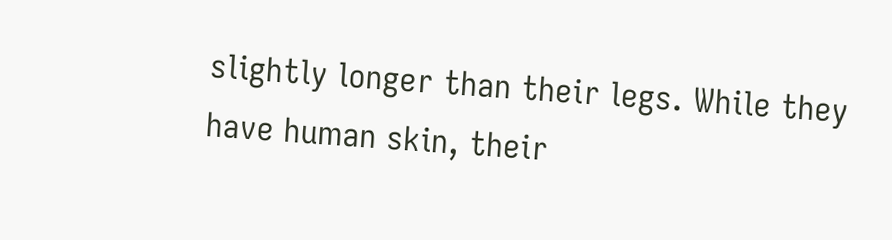slightly longer than their legs. While they have human skin, their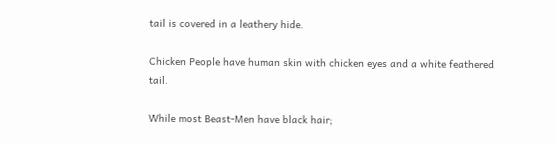tail is covered in a leathery hide.

Chicken People have human skin with chicken eyes and a white feathered tail.

While most Beast-Men have black hair;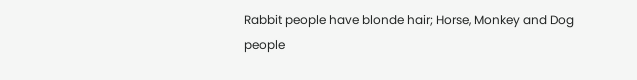Rabbit people have blonde hair; Horse, Monkey and Dog people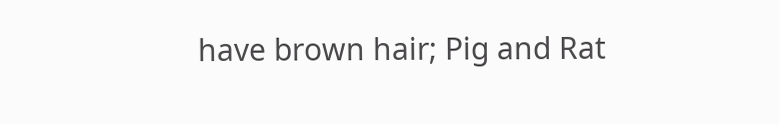have brown hair; Pig and Rat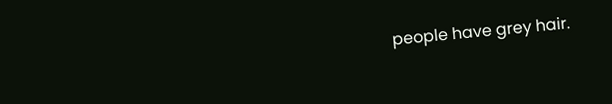people have grey hair.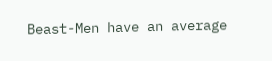Beast-Men have an average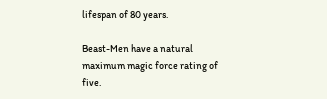lifespan of 80 years.

Beast-Men have a natural maximum magic force rating of five.